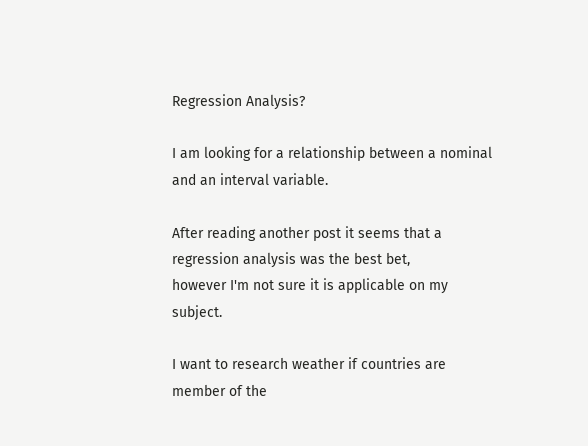Regression Analysis?

I am looking for a relationship between a nominal and an interval variable.

After reading another post it seems that a regression analysis was the best bet,
however I'm not sure it is applicable on my subject.

I want to research weather if countries are member of the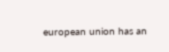european union has an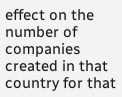effect on the number of companies created in that country for that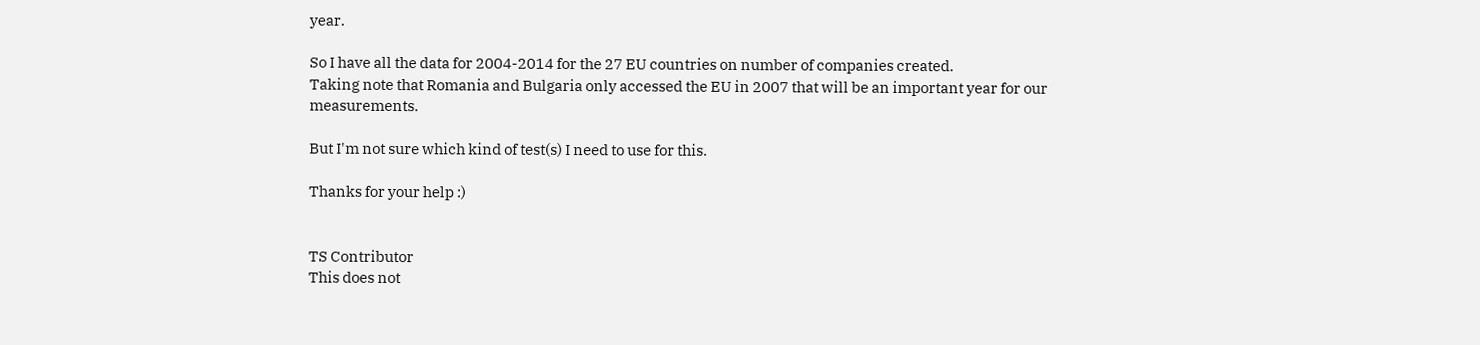year.

So I have all the data for 2004-2014 for the 27 EU countries on number of companies created.
Taking note that Romania and Bulgaria only accessed the EU in 2007 that will be an important year for our measurements.

But I'm not sure which kind of test(s) I need to use for this.

Thanks for your help :)


TS Contributor
This does not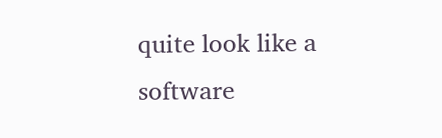quite look like a software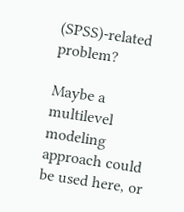(SPSS)-related problem?

Maybe a multilevel modeling approach could be used here, or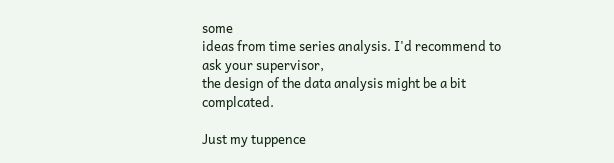some
ideas from time series analysis. I'd recommend to ask your supervisor,
the design of the data analysis might be a bit complcated.

Just my tuppence